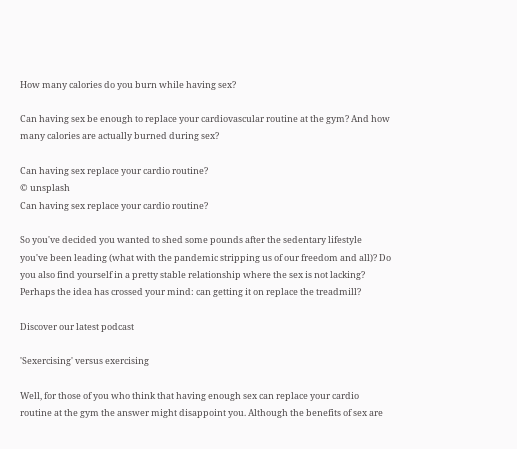How many calories do you burn while having sex?

Can having sex be enough to replace your cardiovascular routine at the gym? And how many calories are actually burned during sex?

Can having sex replace your cardio routine?
© unsplash
Can having sex replace your cardio routine?

So you've decided you wanted to shed some pounds after the sedentary lifestyle you've been leading (what with the pandemic stripping us of our freedom and all)? Do you also find yourself in a pretty stable relationship where the sex is not lacking? Perhaps the idea has crossed your mind: can getting it on replace the treadmill?

Discover our latest podcast

'Sexercising' versus exercising

Well, for those of you who think that having enough sex can replace your cardio routine at the gym the answer might disappoint you. Although the benefits of sex are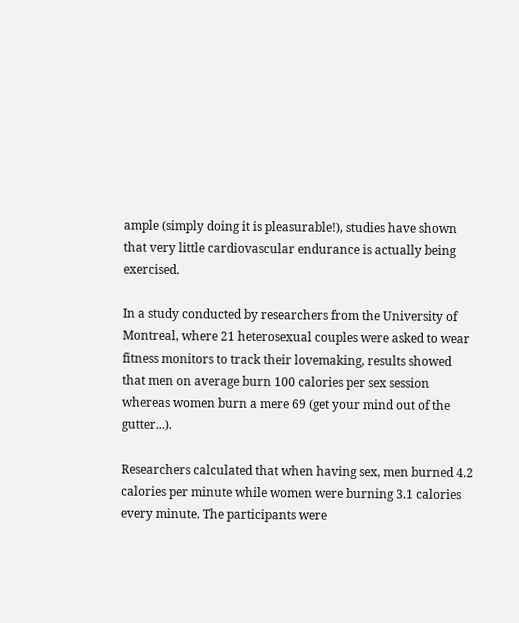ample (simply doing it is pleasurable!), studies have shown that very little cardiovascular endurance is actually being exercised.

In a study conducted by researchers from the University of Montreal, where 21 heterosexual couples were asked to wear fitness monitors to track their lovemaking, results showed that men on average burn 100 calories per sex session whereas women burn a mere 69 (get your mind out of the gutter...).

Researchers calculated that when having sex, men burned 4.2 calories per minute while women were burning 3.1 calories every minute. The participants were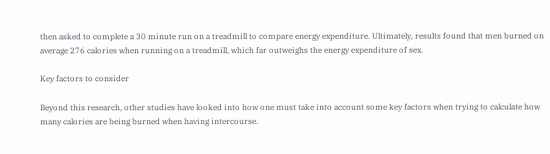then asked to complete a 30 minute run on a treadmill to compare energy expenditure. Ultimately, results found that men burned on average 276 calories when running on a treadmill, which far outweighs the energy expenditure of sex.

Key factors to consider

Beyond this research, other studies have looked into how one must take into account some key factors when trying to calculate how many calories are being burned when having intercourse.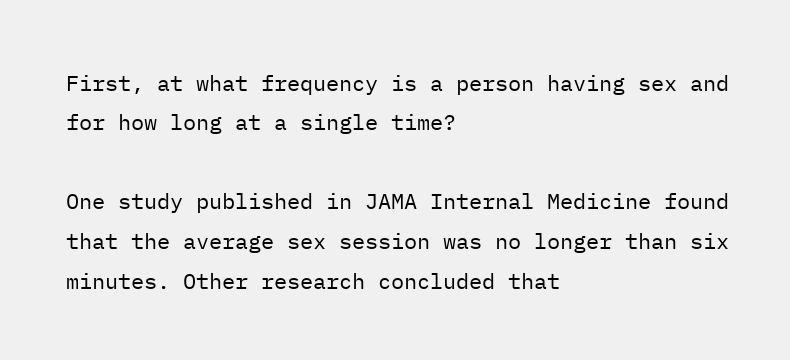First, at what frequency is a person having sex and for how long at a single time?

One study published in JAMA Internal Medicine found that the average sex session was no longer than six minutes. Other research concluded that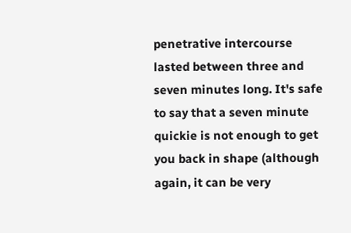penetrative intercourse lasted between three and seven minutes long. It's safe to say that a seven minute quickie is not enough to get you back in shape (although again, it can be very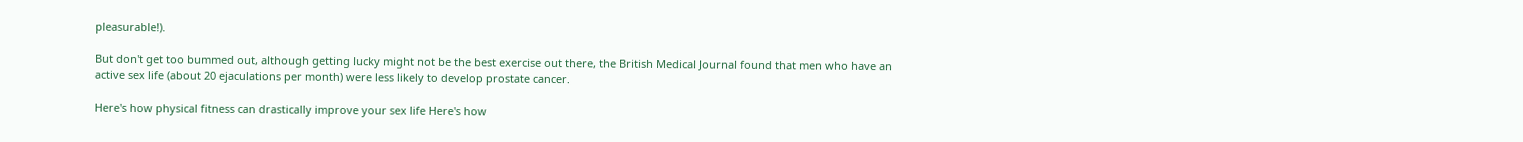pleasurable!).

But don't get too bummed out, although getting lucky might not be the best exercise out there, the British Medical Journal found that men who have an active sex life (about 20 ejaculations per month) were less likely to develop prostate cancer.

Here's how physical fitness can drastically improve your sex life Here's how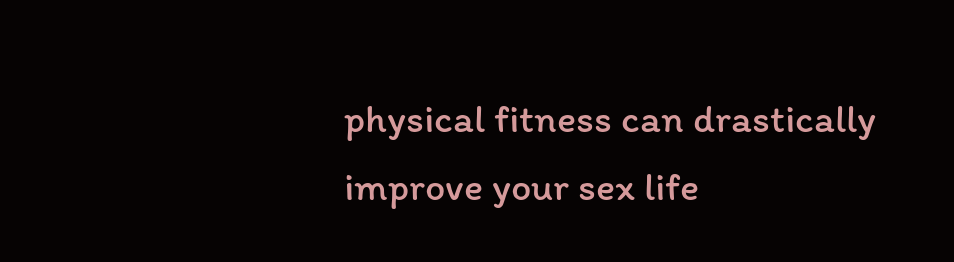physical fitness can drastically improve your sex life